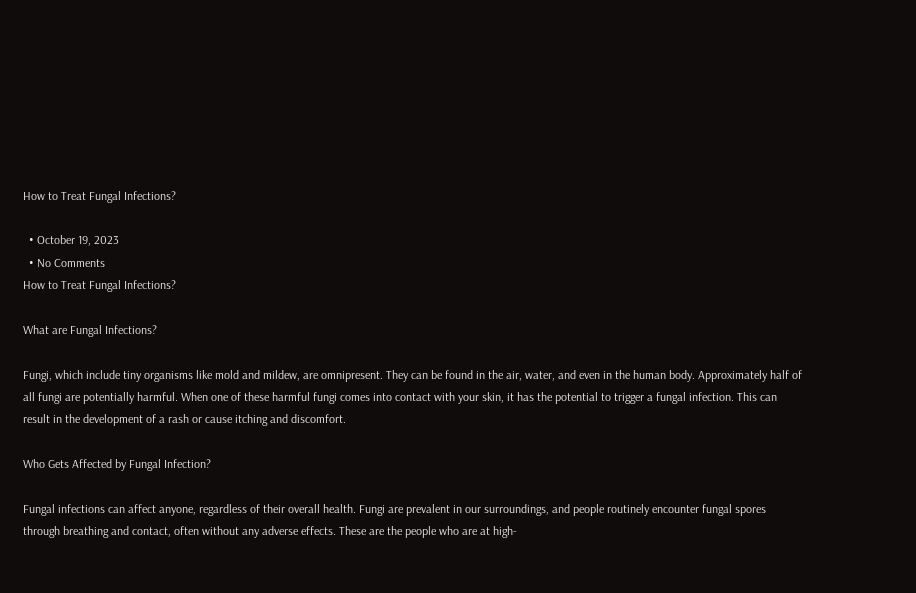How to Treat Fungal Infections?

  • October 19, 2023
  • No Comments
How to Treat Fungal Infections?

What are Fungal Infections?

Fungi, which include tiny organisms like mold and mildew, are omnipresent. They can be found in the air, water, and even in the human body. Approximately half of all fungi are potentially harmful. When one of these harmful fungi comes into contact with your skin, it has the potential to trigger a fungal infection. This can result in the development of a rash or cause itching and discomfort.

Who Gets Affected by Fungal Infection?

Fungal infections can affect anyone, regardless of their overall health. Fungi are prevalent in our surroundings, and people routinely encounter fungal spores through breathing and contact, often without any adverse effects. These are the people who are at high-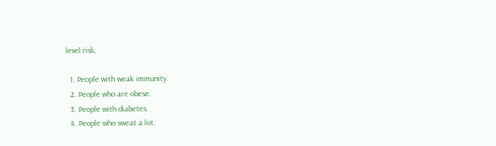level risk,

  1. People with weak immunity.
  2. People who are obese.
  3. People with diabetes.
  4. People who sweat a lot.